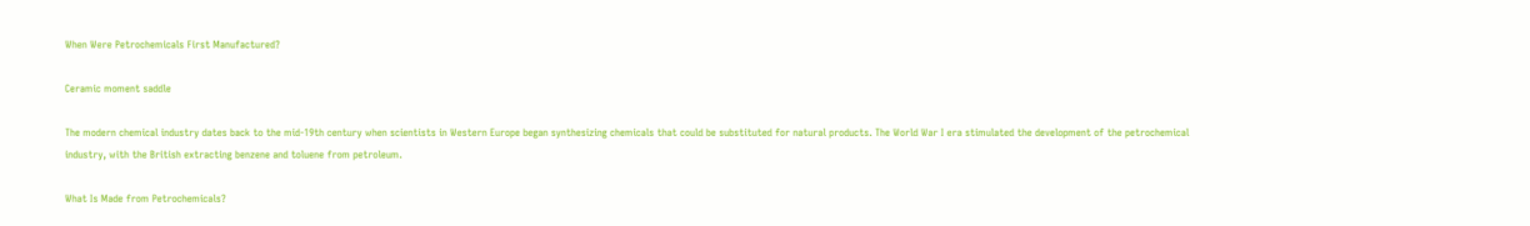When Were Petrochemicals First Manufactured?

Ceramic moment saddle

The modern chemical industry dates back to the mid-19th century when scientists in Western Europe began synthesizing chemicals that could be substituted for natural products. The World War I era stimulated the development of the petrochemical industry, with the British extracting benzene and toluene from petroleum.

What Is Made from Petrochemicals?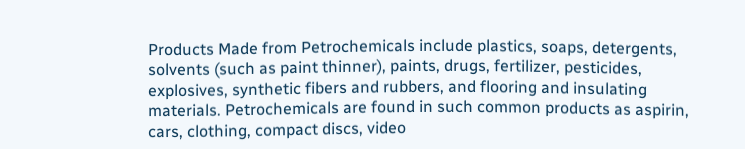Products Made from Petrochemicals include plastics, soaps, detergents, solvents (such as paint thinner), paints, drugs, fertilizer, pesticides, explosives, synthetic fibers and rubbers, and flooring and insulating materials. Petrochemicals are found in such common products as aspirin, cars, clothing, compact discs, video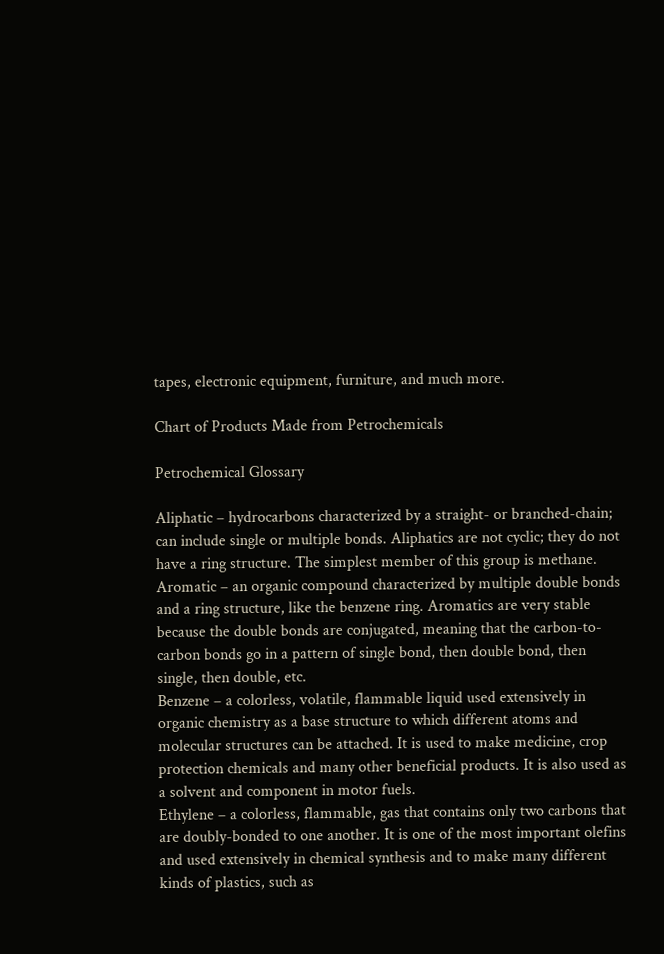tapes, electronic equipment, furniture, and much more.

Chart of Products Made from Petrochemicals

Petrochemical Glossary

Aliphatic – hydrocarbons characterized by a straight- or branched-chain; can include single or multiple bonds. Aliphatics are not cyclic; they do not have a ring structure. The simplest member of this group is methane.
Aromatic – an organic compound characterized by multiple double bonds and a ring structure, like the benzene ring. Aromatics are very stable because the double bonds are conjugated, meaning that the carbon-to-carbon bonds go in a pattern of single bond, then double bond, then single, then double, etc.
Benzene – a colorless, volatile, flammable liquid used extensively in organic chemistry as a base structure to which different atoms and molecular structures can be attached. It is used to make medicine, crop protection chemicals and many other beneficial products. It is also used as a solvent and component in motor fuels.
Ethylene – a colorless, flammable, gas that contains only two carbons that are doubly-bonded to one another. It is one of the most important olefins and used extensively in chemical synthesis and to make many different kinds of plastics, such as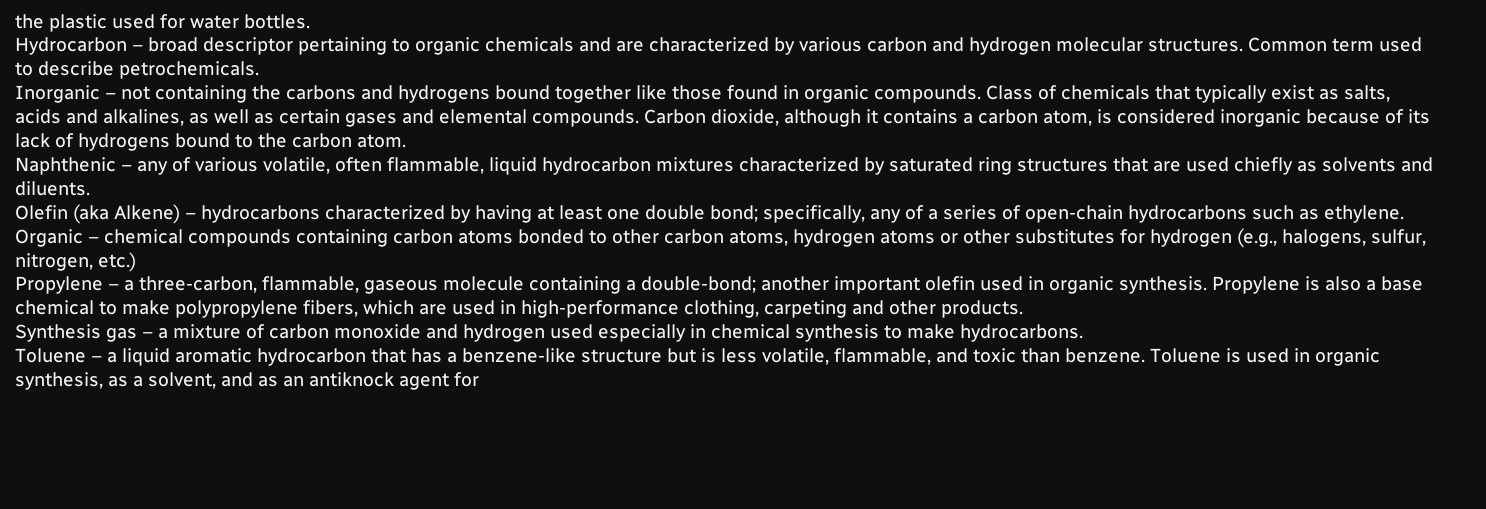the plastic used for water bottles.
Hydrocarbon – broad descriptor pertaining to organic chemicals and are characterized by various carbon and hydrogen molecular structures. Common term used to describe petrochemicals.
Inorganic – not containing the carbons and hydrogens bound together like those found in organic compounds. Class of chemicals that typically exist as salts, acids and alkalines, as well as certain gases and elemental compounds. Carbon dioxide, although it contains a carbon atom, is considered inorganic because of its lack of hydrogens bound to the carbon atom.
Naphthenic – any of various volatile, often flammable, liquid hydrocarbon mixtures characterized by saturated ring structures that are used chiefly as solvents and diluents.
Olefin (aka Alkene) – hydrocarbons characterized by having at least one double bond; specifically, any of a series of open-chain hydrocarbons such as ethylene.
Organic – chemical compounds containing carbon atoms bonded to other carbon atoms, hydrogen atoms or other substitutes for hydrogen (e.g., halogens, sulfur, nitrogen, etc.)
Propylene – a three-carbon, flammable, gaseous molecule containing a double-bond; another important olefin used in organic synthesis. Propylene is also a base chemical to make polypropylene fibers, which are used in high-performance clothing, carpeting and other products.
Synthesis gas – a mixture of carbon monoxide and hydrogen used especially in chemical synthesis to make hydrocarbons.
Toluene – a liquid aromatic hydrocarbon that has a benzene-like structure but is less volatile, flammable, and toxic than benzene. Toluene is used in organic synthesis, as a solvent, and as an antiknock agent for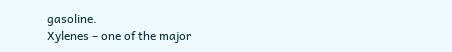gasoline.
Xylenes – one of the major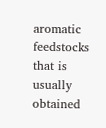aromatic feedstocks that is usually obtained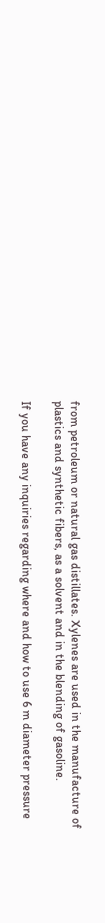from petroleum or natural gas distillates. Xylenes are used in the manufacture of plastics and synthetic fibers, as a solvent and in the blending of gasoline.

If you have any inquiries regarding where and how to use 6 m diameter pressure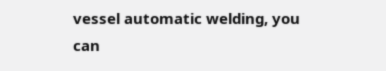vessel automatic welding, you can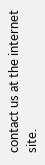contact us at the internet site.